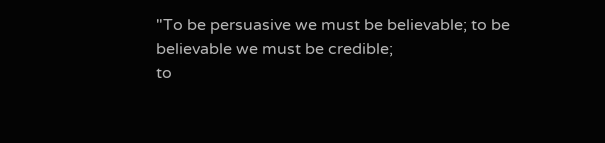"To be persuasive we must be believable; to be believable we must be credible;
to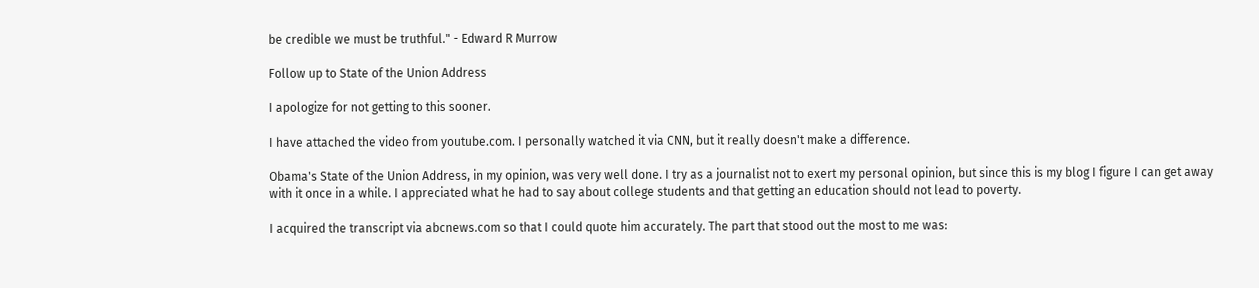be credible we must be truthful." - Edward R Murrow

Follow up to State of the Union Address

I apologize for not getting to this sooner.

I have attached the video from youtube.com. I personally watched it via CNN, but it really doesn't make a difference.

Obama's State of the Union Address, in my opinion, was very well done. I try as a journalist not to exert my personal opinion, but since this is my blog I figure I can get away with it once in a while. I appreciated what he had to say about college students and that getting an education should not lead to poverty.

I acquired the transcript via abcnews.com so that I could quote him accurately. The part that stood out the most to me was: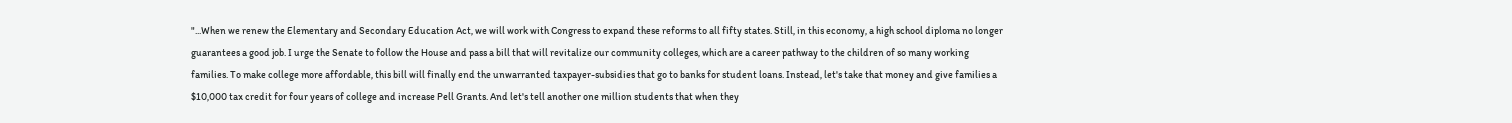"...When we renew the Elementary and Secondary Education Act, we will work with Congress to expand these reforms to all fifty states. Still, in this economy, a high school diploma no longer guarantees a good job. I urge the Senate to follow the House and pass a bill that will revitalize our community colleges, which are a career pathway to the children of so many working families. To make college more affordable, this bill will finally end the unwarranted taxpayer-subsidies that go to banks for student loans. Instead, let's take that money and give families a $10,000 tax credit for four years of college and increase Pell Grants. And let's tell another one million students that when they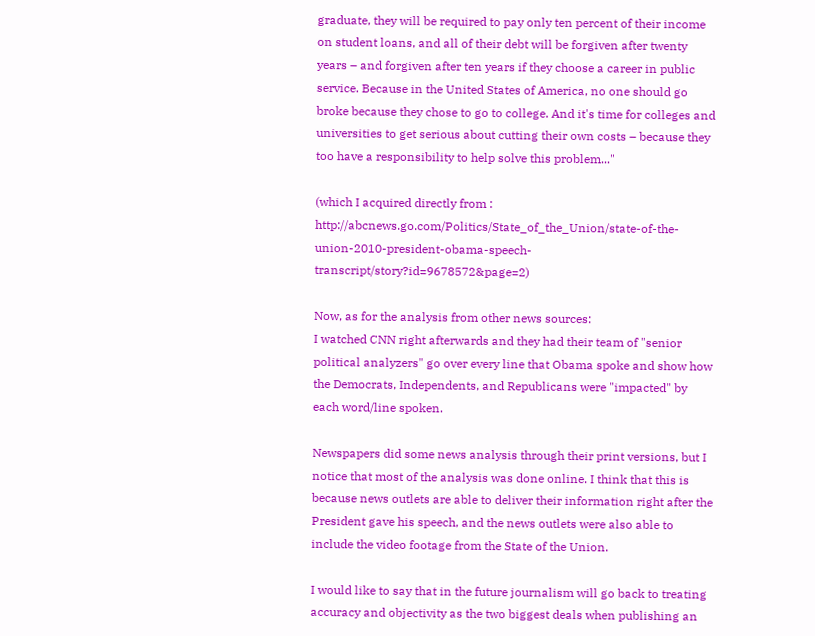graduate, they will be required to pay only ten percent of their income on student loans, and all of their debt will be forgiven after twenty years – and forgiven after ten years if they choose a career in public service. Because in the United States of America, no one should go broke because they chose to go to college. And it's time for colleges and universities to get serious about cutting their own costs – because they too have a responsibility to help solve this problem..."

(which I acquired directly from : http://abcnews.go.com/Politics/State_of_the_Union/state-of-the-union-2010-president-obama-speech-transcript/story?id=9678572&page=2)

Now, as for the analysis from other news sources:
I watched CNN right afterwards and they had their team of "senior political analyzers" go over every line that Obama spoke and show how the Democrats, Independents, and Republicans were "impacted" by each word/line spoken.

Newspapers did some news analysis through their print versions, but I notice that most of the analysis was done online. I think that this is because news outlets are able to deliver their information right after the President gave his speech, and the news outlets were also able to include the video footage from the State of the Union.

I would like to say that in the future journalism will go back to treating accuracy and objectivity as the two biggest deals when publishing an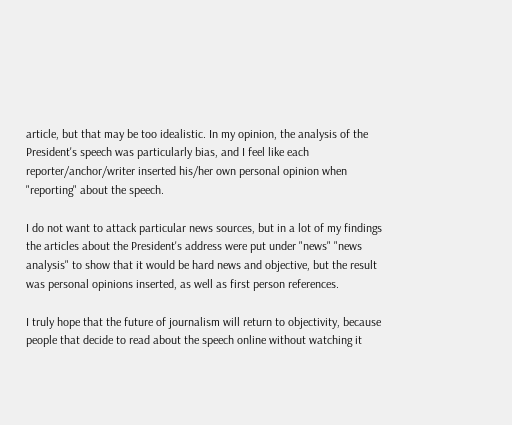article, but that may be too idealistic. In my opinion, the analysis of the President's speech was particularly bias, and I feel like each reporter/anchor/writer inserted his/her own personal opinion when "reporting" about the speech.

I do not want to attack particular news sources, but in a lot of my findings the articles about the President's address were put under "news" "news analysis" to show that it would be hard news and objective, but the result was personal opinions inserted, as well as first person references.

I truly hope that the future of journalism will return to objectivity, because people that decide to read about the speech online without watching it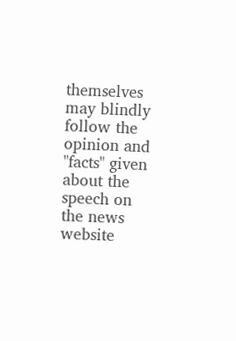themselves may blindly follow the opinion and "facts" given about the speech on the news website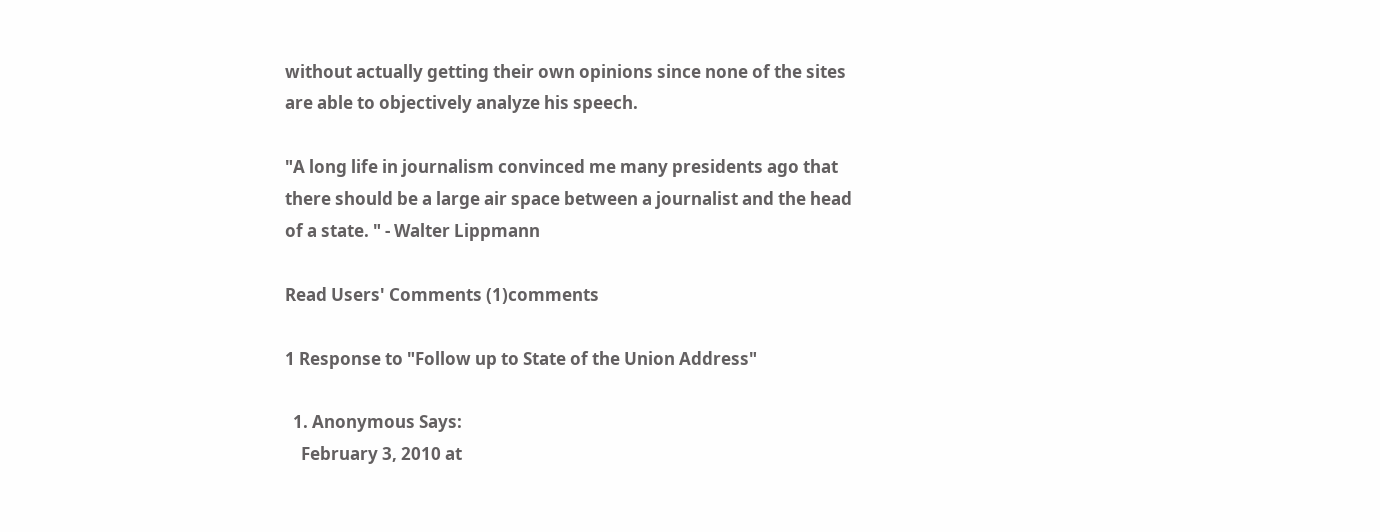without actually getting their own opinions since none of the sites are able to objectively analyze his speech.

"A long life in journalism convinced me many presidents ago that there should be a large air space between a journalist and the head of a state. " - Walter Lippmann

Read Users' Comments (1)comments

1 Response to "Follow up to State of the Union Address"

  1. Anonymous Says:
    February 3, 2010 at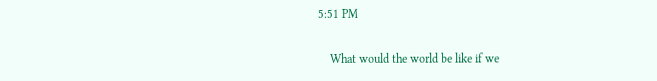5:51 PM

    What would the world be like if we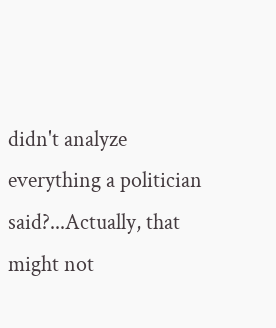didn't analyze everything a politician said?...Actually, that might not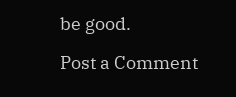be good.

Post a Comment